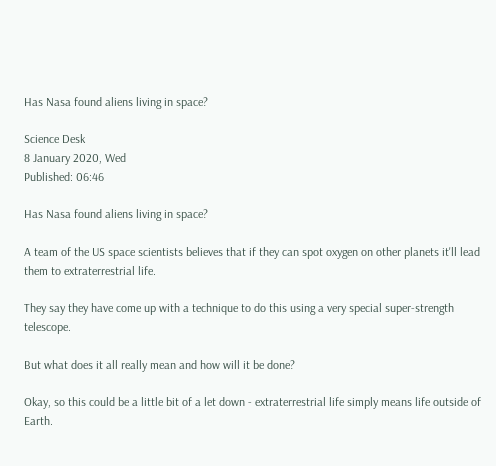Has Nasa found aliens living in space?

Science Desk
8 January 2020, Wed
Published: 06:46

Has Nasa found aliens living in space?

A team of the US space scientists believes that if they can spot oxygen on other planets it'll lead them to extraterrestrial life.

They say they have come up with a technique to do this using a very special super-strength telescope.

But what does it all really mean and how will it be done?

Okay, so this could be a little bit of a let down - extraterrestrial life simply means life outside of Earth.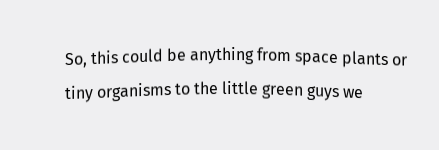So, this could be anything from space plants or tiny organisms to the little green guys we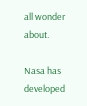all wonder about.

Nasa has developed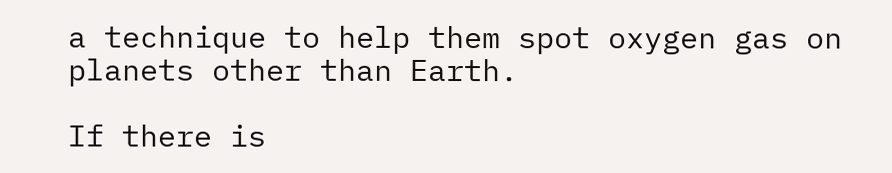a technique to help them spot oxygen gas on planets other than Earth.

If there is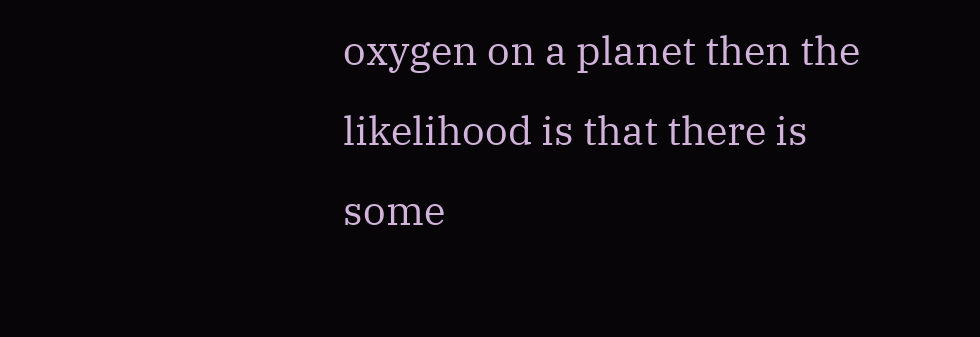oxygen on a planet then the likelihood is that there is some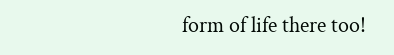form of life there too!